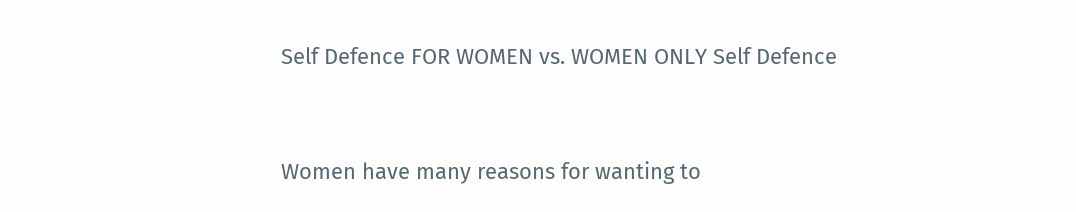Self Defence FOR WOMEN vs. WOMEN ONLY Self Defence


Women have many reasons for wanting to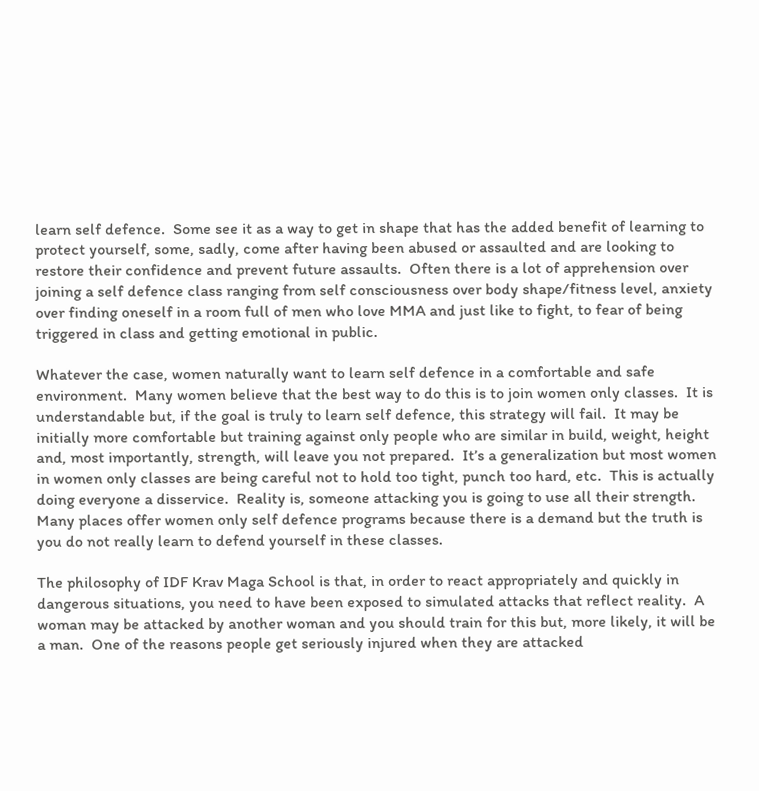learn self defence.  Some see it as a way to get in shape that has the added benefit of learning to protect yourself, some, sadly, come after having been abused or assaulted and are looking to restore their confidence and prevent future assaults.  Often there is a lot of apprehension over joining a self defence class ranging from self consciousness over body shape/fitness level, anxiety over finding oneself in a room full of men who love MMA and just like to fight, to fear of being triggered in class and getting emotional in public.

Whatever the case, women naturally want to learn self defence in a comfortable and safe environment.  Many women believe that the best way to do this is to join women only classes.  It is understandable but, if the goal is truly to learn self defence, this strategy will fail.  It may be initially more comfortable but training against only people who are similar in build, weight, height and, most importantly, strength, will leave you not prepared.  It’s a generalization but most women in women only classes are being careful not to hold too tight, punch too hard, etc.  This is actually doing everyone a disservice.  Reality is, someone attacking you is going to use all their strength.  Many places offer women only self defence programs because there is a demand but the truth is you do not really learn to defend yourself in these classes.

The philosophy of IDF Krav Maga School is that, in order to react appropriately and quickly in dangerous situations, you need to have been exposed to simulated attacks that reflect reality.  A woman may be attacked by another woman and you should train for this but, more likely, it will be a man.  One of the reasons people get seriously injured when they are attacked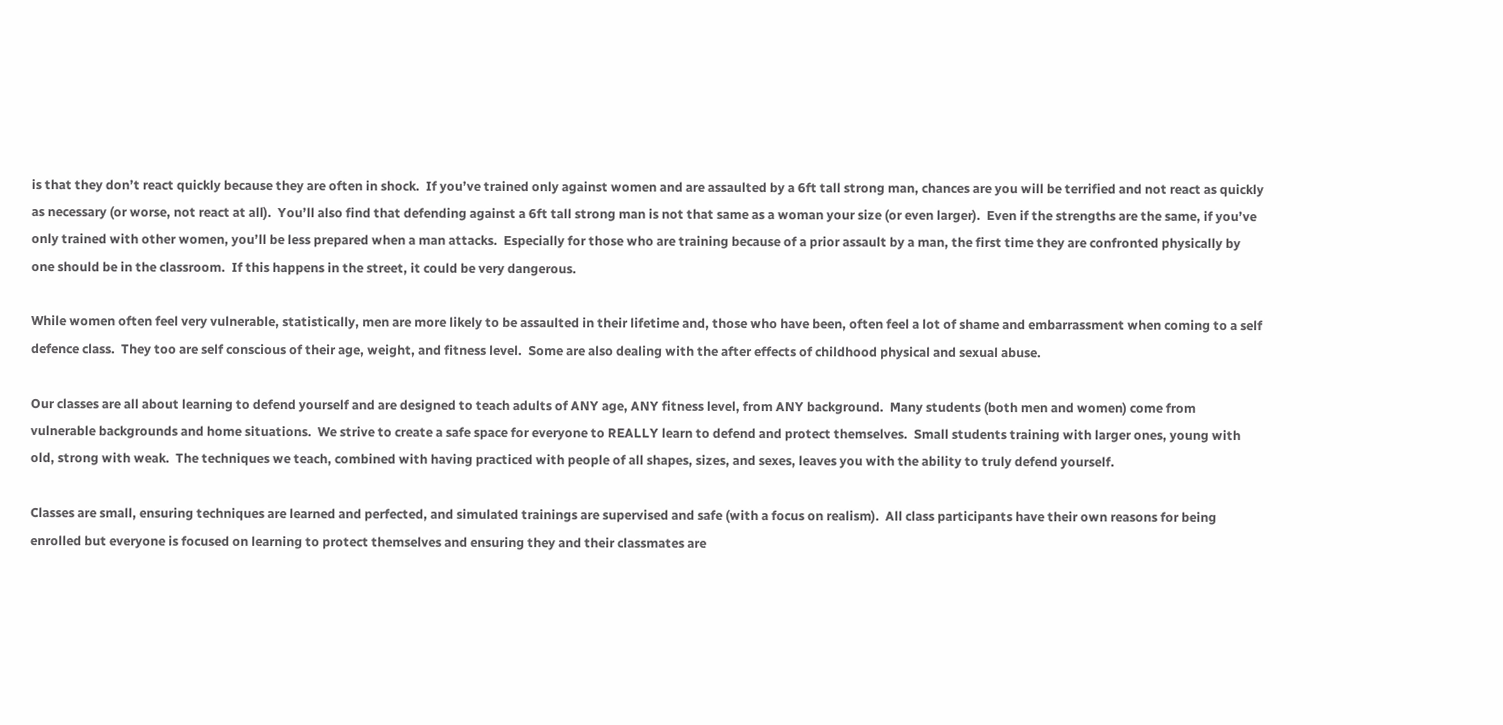is that they don’t react quickly because they are often in shock.  If you’ve trained only against women and are assaulted by a 6ft tall strong man, chances are you will be terrified and not react as quickly as necessary (or worse, not react at all).  You’ll also find that defending against a 6ft tall strong man is not that same as a woman your size (or even larger).  Even if the strengths are the same, if you’ve only trained with other women, you’ll be less prepared when a man attacks.  Especially for those who are training because of a prior assault by a man, the first time they are confronted physically by one should be in the classroom.  If this happens in the street, it could be very dangerous.

While women often feel very vulnerable, statistically, men are more likely to be assaulted in their lifetime and, those who have been, often feel a lot of shame and embarrassment when coming to a self defence class.  They too are self conscious of their age, weight, and fitness level.  Some are also dealing with the after effects of childhood physical and sexual abuse.

Our classes are all about learning to defend yourself and are designed to teach adults of ANY age, ANY fitness level, from ANY background.  Many students (both men and women) come from vulnerable backgrounds and home situations.  We strive to create a safe space for everyone to REALLY learn to defend and protect themselves.  Small students training with larger ones, young with old, strong with weak.  The techniques we teach, combined with having practiced with people of all shapes, sizes, and sexes, leaves you with the ability to truly defend yourself.

Classes are small, ensuring techniques are learned and perfected, and simulated trainings are supervised and safe (with a focus on realism).  All class participants have their own reasons for being enrolled but everyone is focused on learning to protect themselves and ensuring they and their classmates are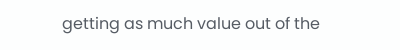getting as much value out of the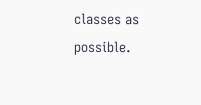classes as possible.